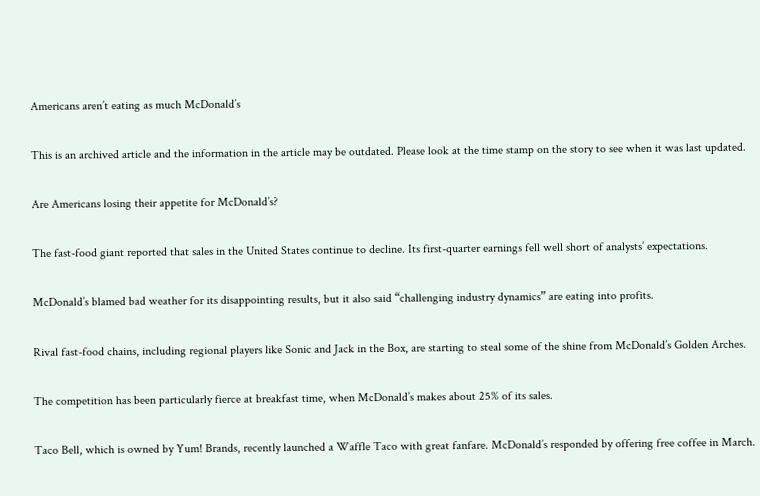Americans aren’t eating as much McDonald’s

This is an archived article and the information in the article may be outdated. Please look at the time stamp on the story to see when it was last updated.

Are Americans losing their appetite for McDonald’s?

The fast-food giant reported that sales in the United States continue to decline. Its first-quarter earnings fell well short of analysts’ expectations.

McDonald’s blamed bad weather for its disappointing results, but it also said “challenging industry dynamics” are eating into profits.

Rival fast-food chains, including regional players like Sonic and Jack in the Box, are starting to steal some of the shine from McDonald’s Golden Arches.

The competition has been particularly fierce at breakfast time, when McDonald’s makes about 25% of its sales.

Taco Bell, which is owned by Yum! Brands, recently launched a Waffle Taco with great fanfare. McDonald’s responded by offering free coffee in March.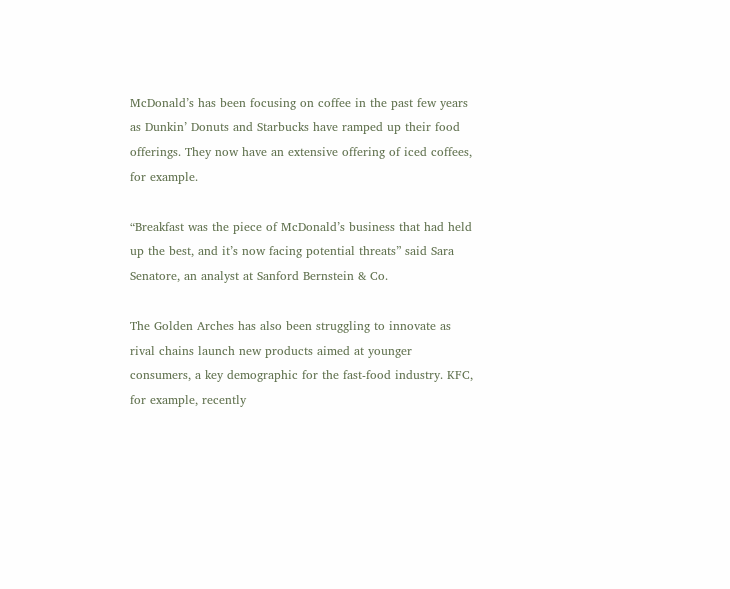McDonald’s has been focusing on coffee in the past few years as Dunkin’ Donuts and Starbucks have ramped up their food offerings. They now have an extensive offering of iced coffees, for example.

“Breakfast was the piece of McDonald’s business that had held up the best, and it’s now facing potential threats” said Sara Senatore, an analyst at Sanford Bernstein & Co.

The Golden Arches has also been struggling to innovate as rival chains launch new products aimed at younger consumers, a key demographic for the fast-food industry. KFC, for example, recently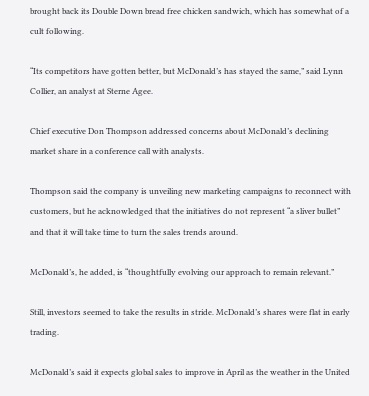brought back its Double Down bread free chicken sandwich, which has somewhat of a cult following.

“Its competitors have gotten better, but McDonald’s has stayed the same,” said Lynn Collier, an analyst at Sterne Agee.

Chief executive Don Thompson addressed concerns about McDonald’s declining market share in a conference call with analysts.

Thompson said the company is unveiling new marketing campaigns to reconnect with customers, but he acknowledged that the initiatives do not represent “a sliver bullet” and that it will take time to turn the sales trends around.

McDonald’s, he added, is “thoughtfully evolving our approach to remain relevant.”

Still, investors seemed to take the results in stride. McDonald’s shares were flat in early trading.

McDonald’s said it expects global sales to improve in April as the weather in the United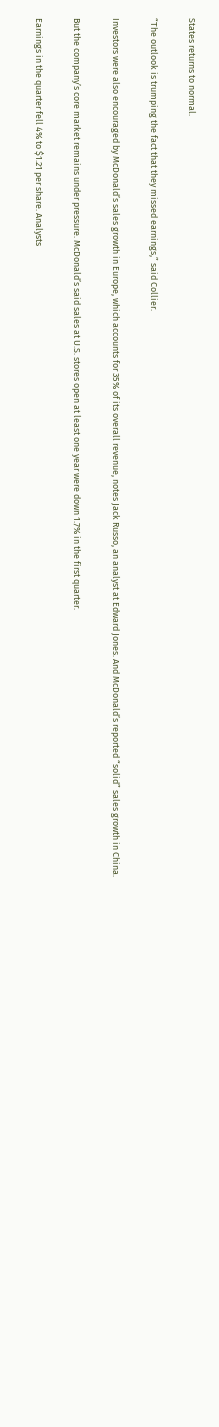States returns to normal.

“The outlook is trumping the fact that they missed earnings,” said Collier.

Investors were also encouraged by McDonald’s sales growth in Europe, which accounts for 35% of its overall revenue, notes Jack Russo, an analyst at Edward Jones. And McDonald’s reported “solid” sales growth in China.

But the company’s core market remains under pressure. McDonald’s said sales at U.S. stores open at least one year were down 1.7% in the first quarter.

Earnings in the quarter fell 4% to $1.21 per share. Analysts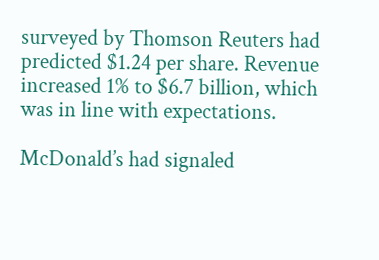surveyed by Thomson Reuters had predicted $1.24 per share. Revenue increased 1% to $6.7 billion, which was in line with expectations.

McDonald’s had signaled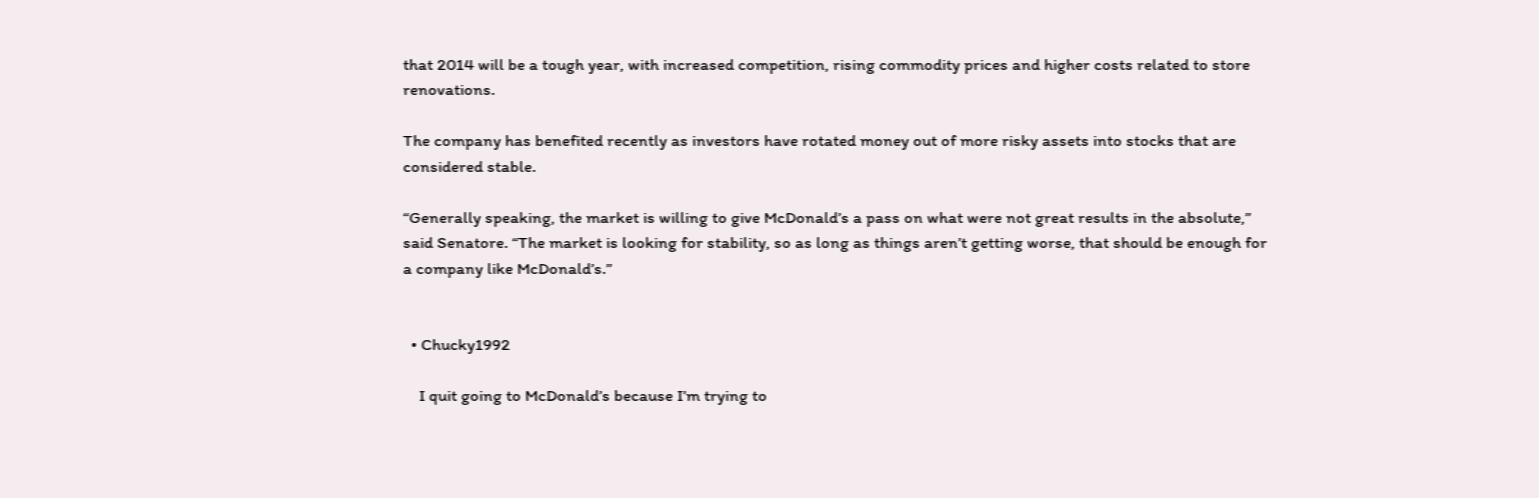that 2014 will be a tough year, with increased competition, rising commodity prices and higher costs related to store renovations.

The company has benefited recently as investors have rotated money out of more risky assets into stocks that are considered stable.

“Generally speaking, the market is willing to give McDonald’s a pass on what were not great results in the absolute,” said Senatore. “The market is looking for stability, so as long as things aren’t getting worse, that should be enough for a company like McDonald’s.”


  • Chucky1992

    I quit going to McDonald’s because I’m trying to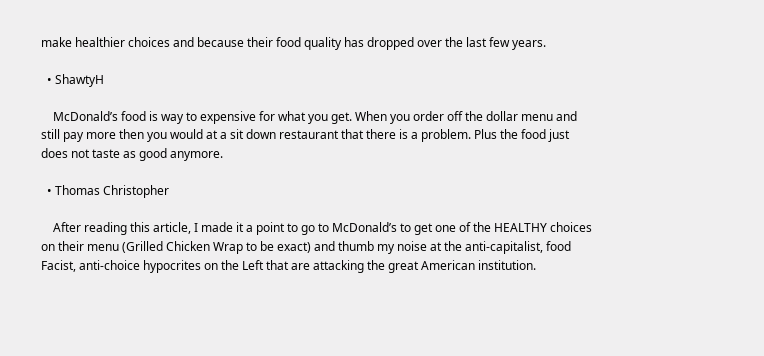make healthier choices and because their food quality has dropped over the last few years.

  • ShawtyH

    McDonald’s food is way to expensive for what you get. When you order off the dollar menu and still pay more then you would at a sit down restaurant that there is a problem. Plus the food just does not taste as good anymore.

  • Thomas Christopher

    After reading this article, I made it a point to go to McDonald’s to get one of the HEALTHY choices on their menu (Grilled Chicken Wrap to be exact) and thumb my noise at the anti-capitalist, food Facist, anti-choice hypocrites on the Left that are attacking the great American institution.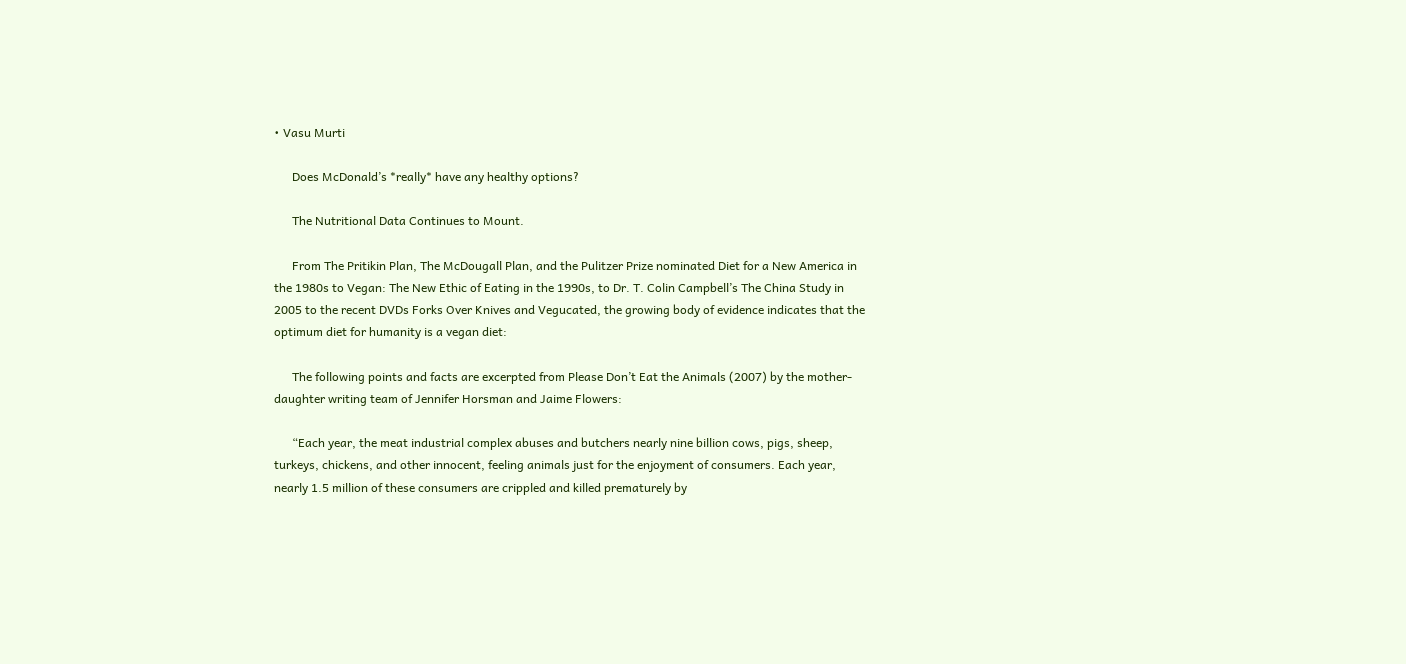• Vasu Murti

      Does McDonald’s *really* have any healthy options?

      The Nutritional Data Continues to Mount.

      From The Pritikin Plan, The McDougall Plan, and the Pulitzer Prize nominated Diet for a New America in the 1980s to Vegan: The New Ethic of Eating in the 1990s, to Dr. T. Colin Campbell’s The China Study in 2005 to the recent DVDs Forks Over Knives and Vegucated, the growing body of evidence indicates that the optimum diet for humanity is a vegan diet:

      The following points and facts are excerpted from Please Don’t Eat the Animals (2007) by the mother-daughter writing team of Jennifer Horsman and Jaime Flowers:

      “Each year, the meat industrial complex abuses and butchers nearly nine billion cows, pigs, sheep, turkeys, chickens, and other innocent, feeling animals just for the enjoyment of consumers. Each year, nearly 1.5 million of these consumers are crippled and killed prematurely by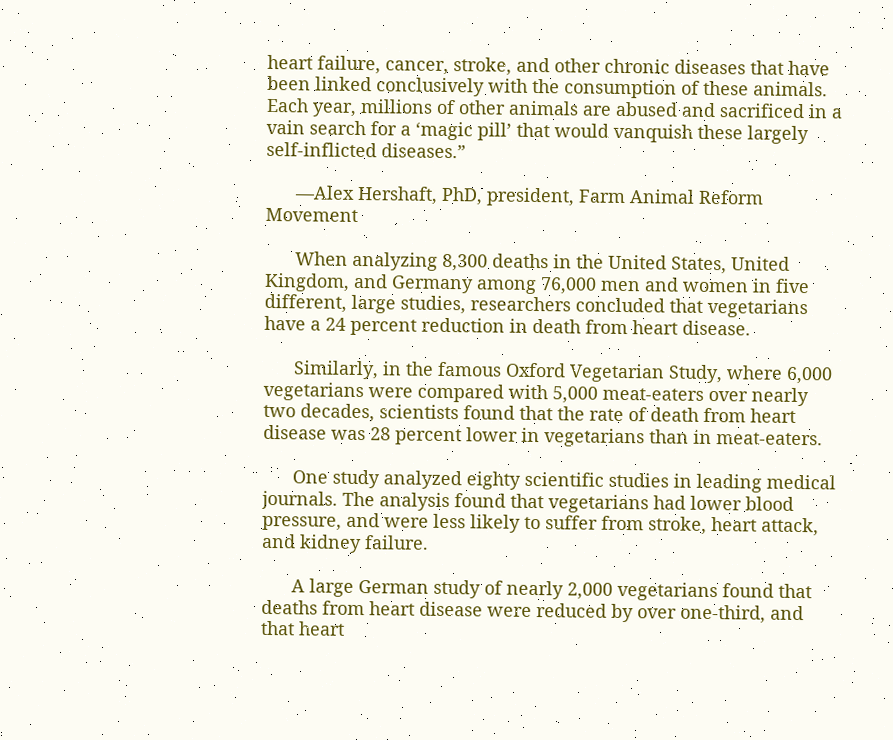heart failure, cancer, stroke, and other chronic diseases that have been linked conclusively with the consumption of these animals. Each year, millions of other animals are abused and sacrificed in a vain search for a ‘magic pill’ that would vanquish these largely self-inflicted diseases.”

      —Alex Hershaft, PhD, president, Farm Animal Reform Movement

      When analyzing 8,300 deaths in the United States, United Kingdom, and Germany among 76,000 men and women in five different, large studies, researchers concluded that vegetarians have a 24 percent reduction in death from heart disease.

      Similarly, in the famous Oxford Vegetarian Study, where 6,000 vegetarians were compared with 5,000 meat-eaters over nearly two decades, scientists found that the rate of death from heart disease was 28 percent lower in vegetarians than in meat-eaters.

      One study analyzed eighty scientific studies in leading medical journals. The analysis found that vegetarians had lower blood pressure, and were less likely to suffer from stroke, heart attack, and kidney failure.

      A large German study of nearly 2,000 vegetarians found that deaths from heart disease were reduced by over one-third, and that heart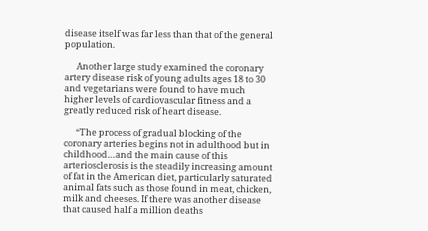disease itself was far less than that of the general population.

      Another large study examined the coronary artery disease risk of young adults ages 18 to 30 and vegetarians were found to have much higher levels of cardiovascular fitness and a greatly reduced risk of heart disease.

      “The process of gradual blocking of the coronary arteries begins not in adulthood but in childhood…and the main cause of this arteriosclerosis is the steadily increasing amount of fat in the American diet, particularly saturated animal fats such as those found in meat, chicken, milk and cheeses. If there was another disease that caused half a million deaths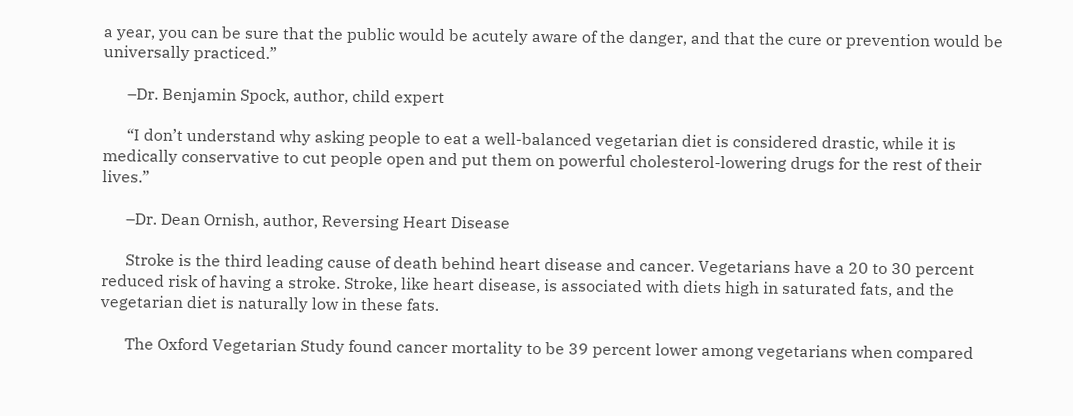a year, you can be sure that the public would be acutely aware of the danger, and that the cure or prevention would be universally practiced.”

      –Dr. Benjamin Spock, author, child expert

      “I don’t understand why asking people to eat a well-balanced vegetarian diet is considered drastic, while it is medically conservative to cut people open and put them on powerful cholesterol-lowering drugs for the rest of their lives.”

      –Dr. Dean Ornish, author, Reversing Heart Disease

      Stroke is the third leading cause of death behind heart disease and cancer. Vegetarians have a 20 to 30 percent reduced risk of having a stroke. Stroke, like heart disease, is associated with diets high in saturated fats, and the vegetarian diet is naturally low in these fats.

      The Oxford Vegetarian Study found cancer mortality to be 39 percent lower among vegetarians when compared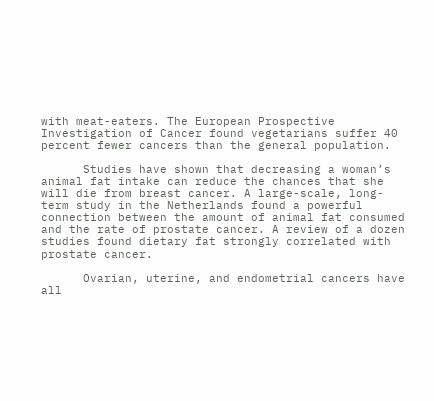with meat-eaters. The European Prospective Investigation of Cancer found vegetarians suffer 40 percent fewer cancers than the general population.

      Studies have shown that decreasing a woman’s animal fat intake can reduce the chances that she will die from breast cancer. A large-scale, long-term study in the Netherlands found a powerful connection between the amount of animal fat consumed and the rate of prostate cancer. A review of a dozen studies found dietary fat strongly correlated with prostate cancer.

      Ovarian, uterine, and endometrial cancers have all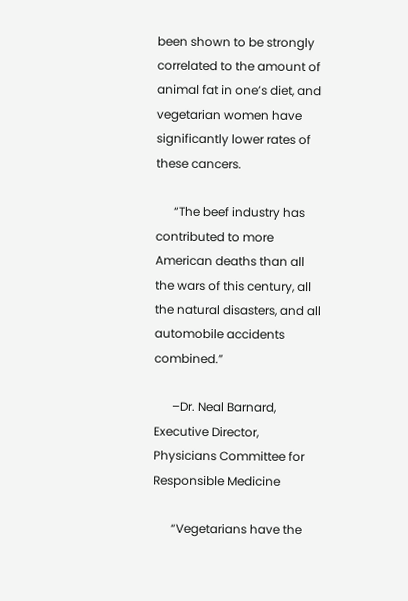been shown to be strongly correlated to the amount of animal fat in one’s diet, and vegetarian women have significantly lower rates of these cancers.

      “The beef industry has contributed to more American deaths than all the wars of this century, all the natural disasters, and all automobile accidents combined.”

      –Dr. Neal Barnard, Executive Director, Physicians Committee for Responsible Medicine

      “Vegetarians have the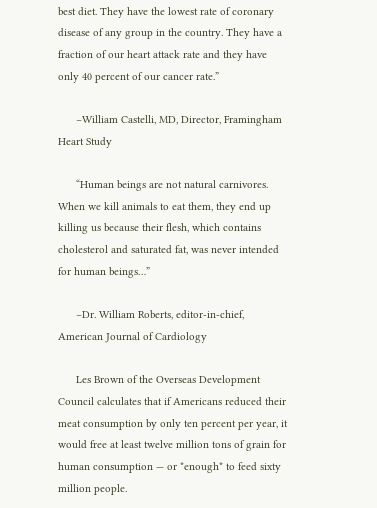best diet. They have the lowest rate of coronary disease of any group in the country. They have a fraction of our heart attack rate and they have only 40 percent of our cancer rate.”

      –William Castelli, MD, Director, Framingham Heart Study

      “Human beings are not natural carnivores. When we kill animals to eat them, they end up killing us because their flesh, which contains cholesterol and saturated fat, was never intended for human beings…”

      –Dr. William Roberts, editor-in-chief, American Journal of Cardiology

      Les Brown of the Overseas Development Council calculates that if Americans reduced their meat consumption by only ten percent per year, it would free at least twelve million tons of grain for human consumption — or *enough* to feed sixty million people.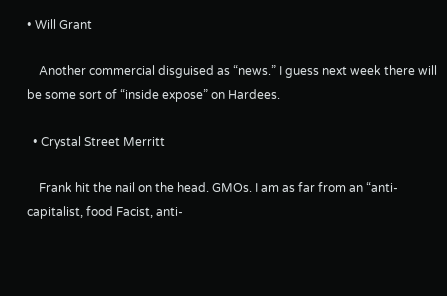• Will Grant

    Another commercial disguised as “news.” I guess next week there will be some sort of “inside expose” on Hardees.

  • Crystal Street Merritt

    Frank hit the nail on the head. GMOs. I am as far from an “anti-capitalist, food Facist, anti-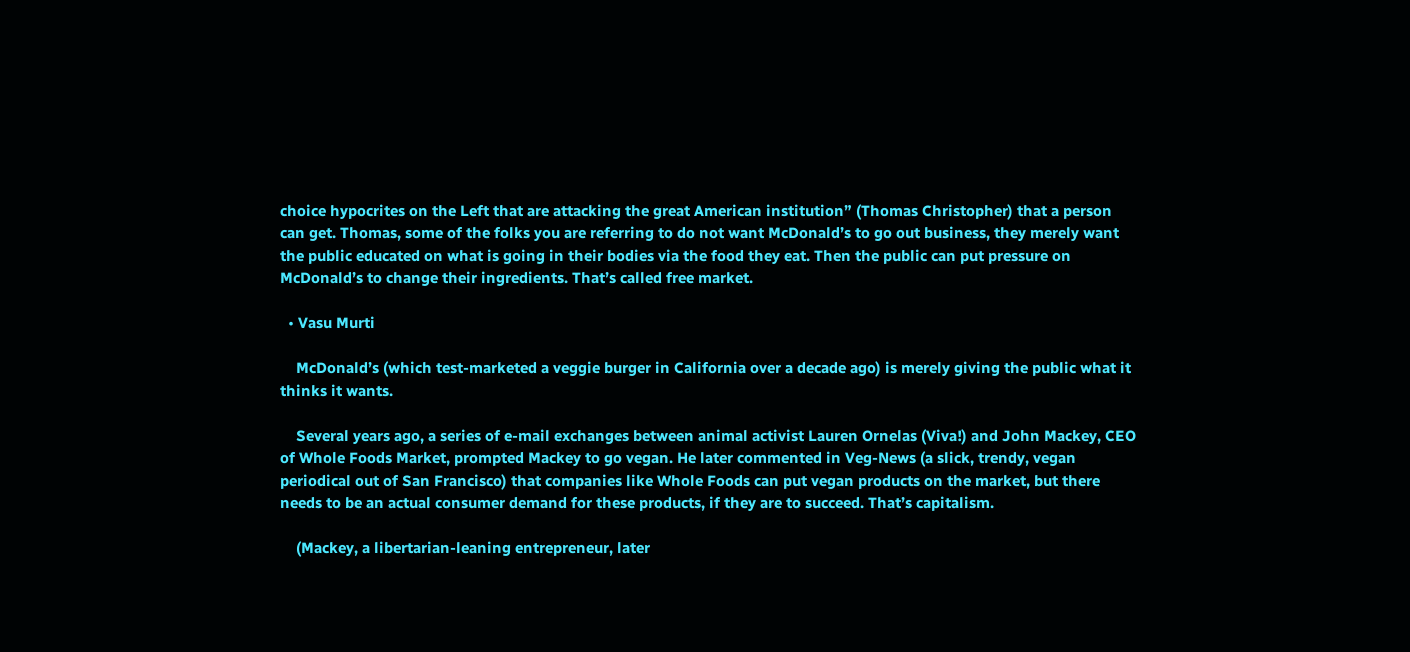choice hypocrites on the Left that are attacking the great American institution” (Thomas Christopher) that a person can get. Thomas, some of the folks you are referring to do not want McDonald’s to go out business, they merely want the public educated on what is going in their bodies via the food they eat. Then the public can put pressure on McDonald’s to change their ingredients. That’s called free market.

  • Vasu Murti

    McDonald’s (which test-marketed a veggie burger in California over a decade ago) is merely giving the public what it thinks it wants.

    Several years ago, a series of e-mail exchanges between animal activist Lauren Ornelas (Viva!) and John Mackey, CEO of Whole Foods Market, prompted Mackey to go vegan. He later commented in Veg-News (a slick, trendy, vegan periodical out of San Francisco) that companies like Whole Foods can put vegan products on the market, but there needs to be an actual consumer demand for these products, if they are to succeed. That’s capitalism.

    (Mackey, a libertarian-leaning entrepreneur, later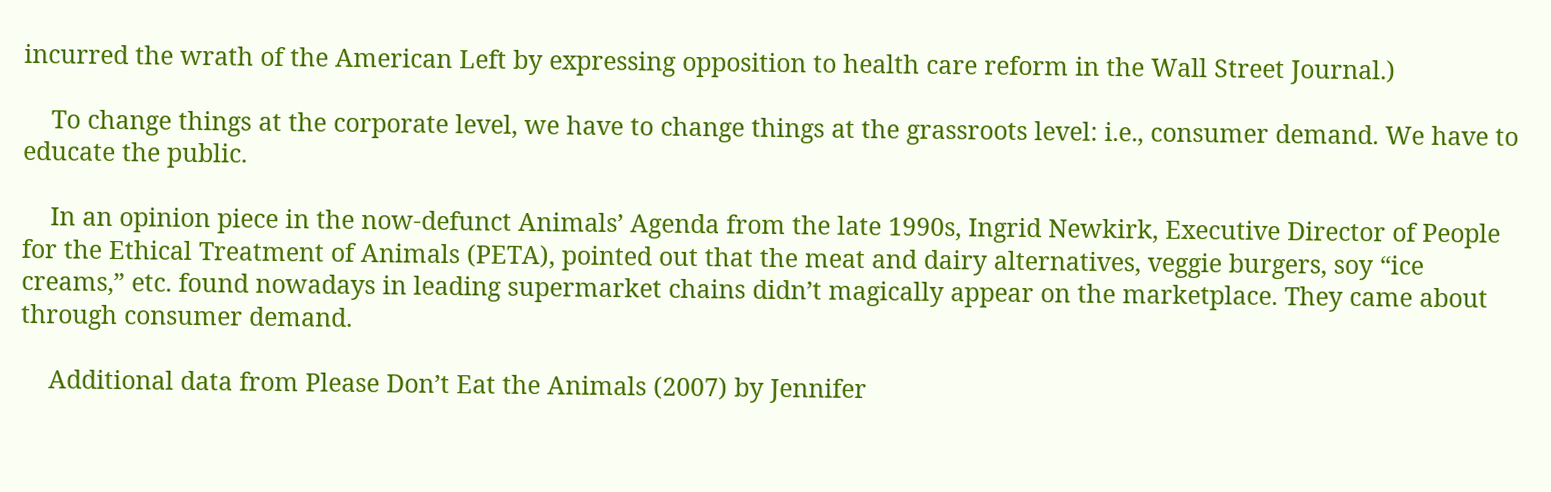incurred the wrath of the American Left by expressing opposition to health care reform in the Wall Street Journal.)

    To change things at the corporate level, we have to change things at the grassroots level: i.e., consumer demand. We have to educate the public.

    In an opinion piece in the now-defunct Animals’ Agenda from the late 1990s, Ingrid Newkirk, Executive Director of People for the Ethical Treatment of Animals (PETA), pointed out that the meat and dairy alternatives, veggie burgers, soy “ice creams,” etc. found nowadays in leading supermarket chains didn’t magically appear on the marketplace. They came about through consumer demand.

    Additional data from Please Don’t Eat the Animals (2007) by Jennifer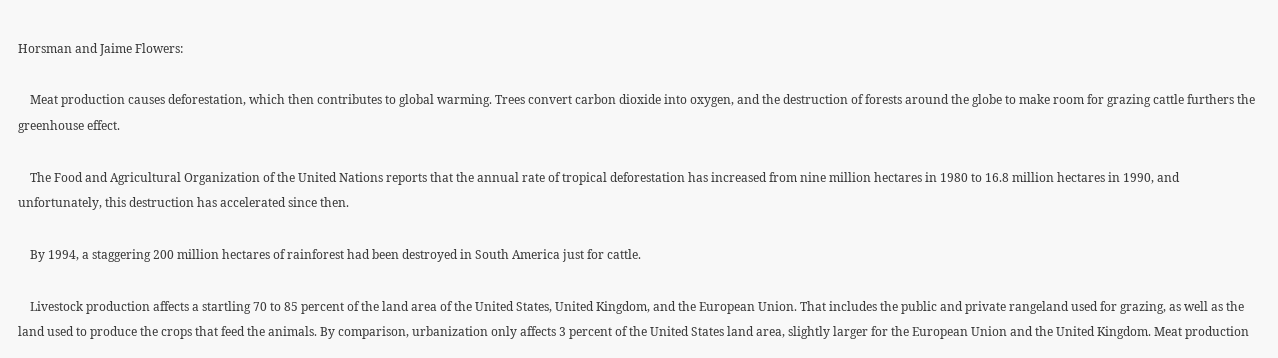Horsman and Jaime Flowers:

    Meat production causes deforestation, which then contributes to global warming. Trees convert carbon dioxide into oxygen, and the destruction of forests around the globe to make room for grazing cattle furthers the greenhouse effect.

    The Food and Agricultural Organization of the United Nations reports that the annual rate of tropical deforestation has increased from nine million hectares in 1980 to 16.8 million hectares in 1990, and unfortunately, this destruction has accelerated since then.

    By 1994, a staggering 200 million hectares of rainforest had been destroyed in South America just for cattle.

    Livestock production affects a startling 70 to 85 percent of the land area of the United States, United Kingdom, and the European Union. That includes the public and private rangeland used for grazing, as well as the land used to produce the crops that feed the animals. By comparison, urbanization only affects 3 percent of the United States land area, slightly larger for the European Union and the United Kingdom. Meat production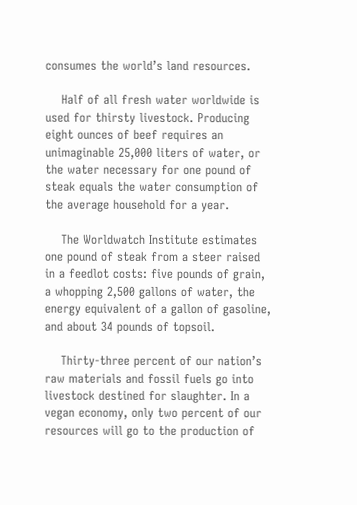consumes the world’s land resources.

    Half of all fresh water worldwide is used for thirsty livestock. Producing eight ounces of beef requires an unimaginable 25,000 liters of water, or the water necessary for one pound of steak equals the water consumption of the average household for a year.

    The Worldwatch Institute estimates one pound of steak from a steer raised in a feedlot costs: five pounds of grain, a whopping 2,500 gallons of water, the energy equivalent of a gallon of gasoline, and about 34 pounds of topsoil.

    Thirty-three percent of our nation’s raw materials and fossil fuels go into livestock destined for slaughter. In a vegan economy, only two percent of our resources will go to the production of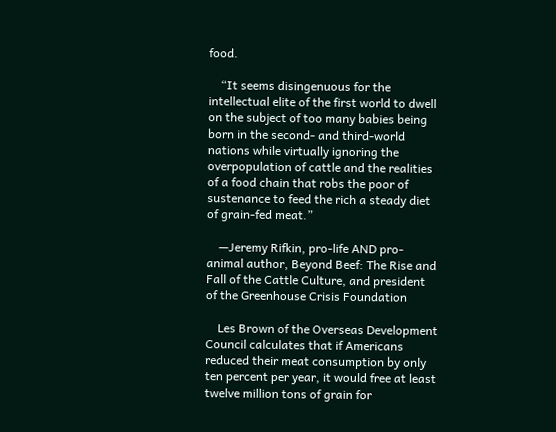food.

    “It seems disingenuous for the intellectual elite of the first world to dwell on the subject of too many babies being born in the second- and third-world nations while virtually ignoring the overpopulation of cattle and the realities of a food chain that robs the poor of sustenance to feed the rich a steady diet of grain-fed meat.”

    —Jeremy Rifkin, pro-life AND pro-animal author, Beyond Beef: The Rise and Fall of the Cattle Culture, and president of the Greenhouse Crisis Foundation

    Les Brown of the Overseas Development Council calculates that if Americans reduced their meat consumption by only ten percent per year, it would free at least twelve million tons of grain for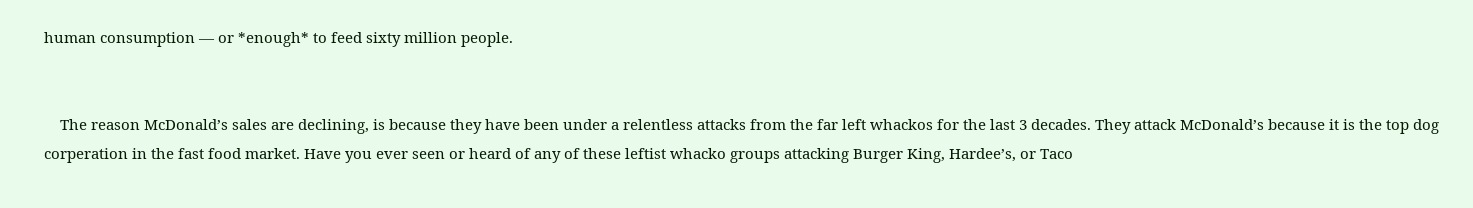human consumption — or *enough* to feed sixty million people.


    The reason McDonald’s sales are declining, is because they have been under a relentless attacks from the far left whackos for the last 3 decades. They attack McDonald’s because it is the top dog corperation in the fast food market. Have you ever seen or heard of any of these leftist whacko groups attacking Burger King, Hardee’s, or Taco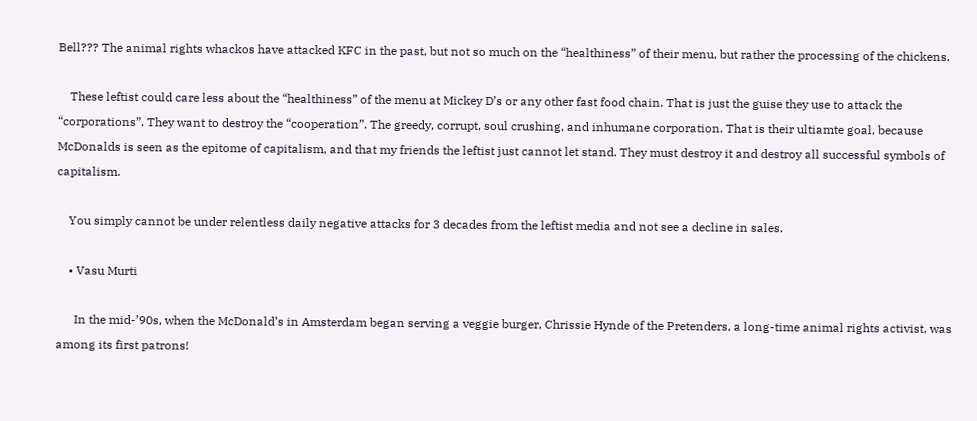Bell??? The animal rights whackos have attacked KFC in the past, but not so much on the “healthiness” of their menu, but rather the processing of the chickens.

    These leftist could care less about the “healthiness” of the menu at Mickey D’s or any other fast food chain. That is just the guise they use to attack the “corporations”. They want to destroy the “cooperation”. The greedy, corrupt, soul crushing, and inhumane corporation. That is their ultiamte goal, because McDonalds is seen as the epitome of capitalism, and that my friends the leftist just cannot let stand. They must destroy it and destroy all successful symbols of capitalism.

    You simply cannot be under relentless daily negative attacks for 3 decades from the leftist media and not see a decline in sales.

    • Vasu Murti

      In the mid-’90s, when the McDonald’s in Amsterdam began serving a veggie burger, Chrissie Hynde of the Pretenders, a long-time animal rights activist, was among its first patrons!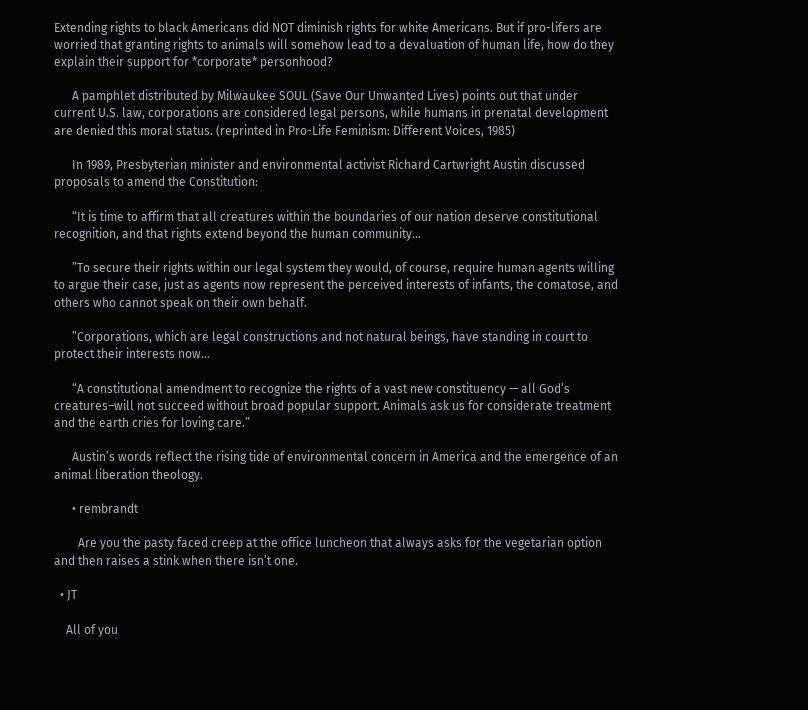Extending rights to black Americans did NOT diminish rights for white Americans. But if pro-lifers are worried that granting rights to animals will somehow lead to a devaluation of human life, how do they explain their support for *corporate* personhood?

      A pamphlet distributed by Milwaukee SOUL (Save Our Unwanted Lives) points out that under current U.S. law, corporations are considered legal persons, while humans in prenatal development are denied this moral status. (reprinted in Pro-Life Feminism: Different Voices, 1985)

      In 1989, Presbyterian minister and environmental activist Richard Cartwright Austin discussed proposals to amend the Constitution:

      “It is time to affirm that all creatures within the boundaries of our nation deserve constitutional recognition, and that rights extend beyond the human community…

      ”To secure their rights within our legal system they would, of course, require human agents willing to argue their case, just as agents now represent the perceived interests of infants, the comatose, and others who cannot speak on their own behalf.

      ”Corporations, which are legal constructions and not natural beings, have standing in court to protect their interests now…

      “A constitutional amendment to recognize the rights of a vast new constituency — all God’s creatures–will not succeed without broad popular support. Animals ask us for considerate treatment and the earth cries for loving care.”

      Austin’s words reflect the rising tide of environmental concern in America and the emergence of an animal liberation theology.

      • rembrandt

        Are you the pasty faced creep at the office luncheon that always asks for the vegetarian option and then raises a stink when there isn’t one.

  • JT

    All of you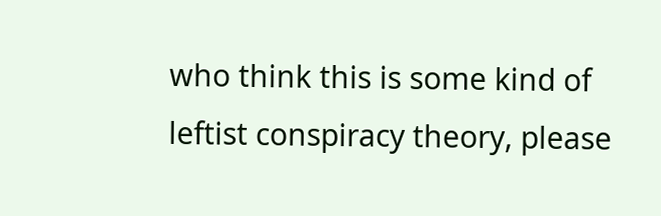who think this is some kind of leftist conspiracy theory, please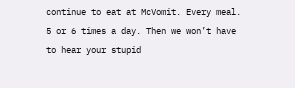continue to eat at McVomit. Every meal. 5 or 6 times a day. Then we won’t have to hear your stupid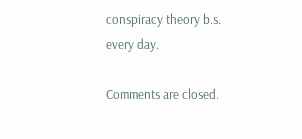conspiracy theory b.s. every day.

Comments are closed.